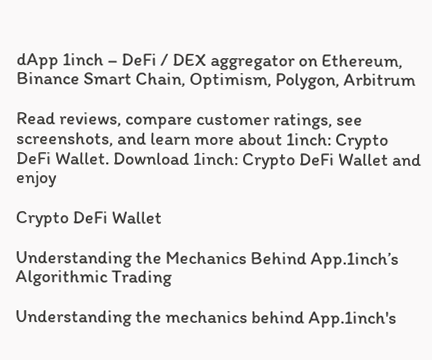dApp 1inch – DeFi / DEX aggregator on Ethereum, Binance Smart Chain, Optimism, Polygon, Arbitrum

Read reviews, compare customer ratings, see screenshots, and learn more about 1inch: Crypto DeFi Wallet. Download 1inch: Crypto DeFi Wallet and enjoy

Crypto DeFi Wallet

Understanding the Mechanics Behind App.1inch’s Algorithmic Trading

Understanding the mechanics behind App.1inch's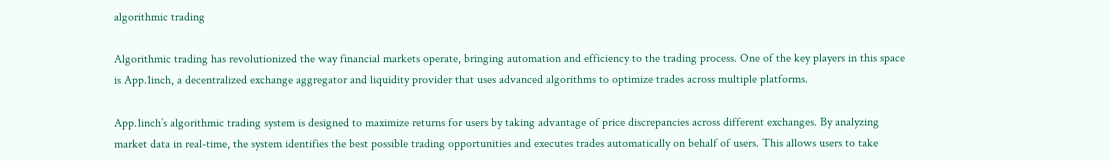algorithmic trading

Algorithmic trading has revolutionized the way financial markets operate, bringing automation and efficiency to the trading process. One of the key players in this space is App.1inch, a decentralized exchange aggregator and liquidity provider that uses advanced algorithms to optimize trades across multiple platforms.

App.1inch’s algorithmic trading system is designed to maximize returns for users by taking advantage of price discrepancies across different exchanges. By analyzing market data in real-time, the system identifies the best possible trading opportunities and executes trades automatically on behalf of users. This allows users to take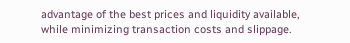advantage of the best prices and liquidity available, while minimizing transaction costs and slippage.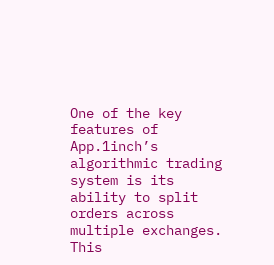One of the key features of App.1inch’s algorithmic trading system is its ability to split orders across multiple exchanges. This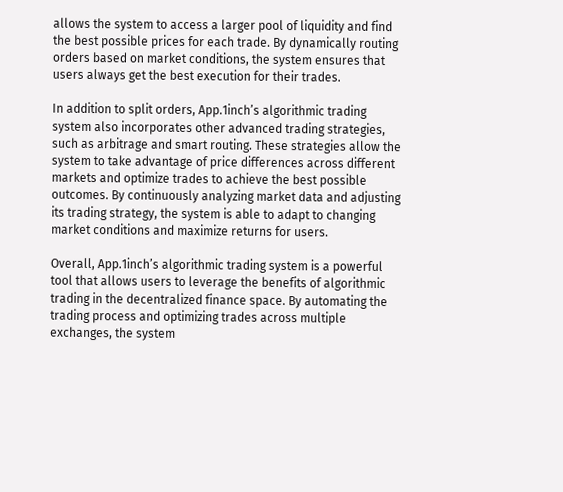allows the system to access a larger pool of liquidity and find the best possible prices for each trade. By dynamically routing orders based on market conditions, the system ensures that users always get the best execution for their trades.

In addition to split orders, App.1inch’s algorithmic trading system also incorporates other advanced trading strategies, such as arbitrage and smart routing. These strategies allow the system to take advantage of price differences across different markets and optimize trades to achieve the best possible outcomes. By continuously analyzing market data and adjusting its trading strategy, the system is able to adapt to changing market conditions and maximize returns for users.

Overall, App.1inch’s algorithmic trading system is a powerful tool that allows users to leverage the benefits of algorithmic trading in the decentralized finance space. By automating the trading process and optimizing trades across multiple exchanges, the system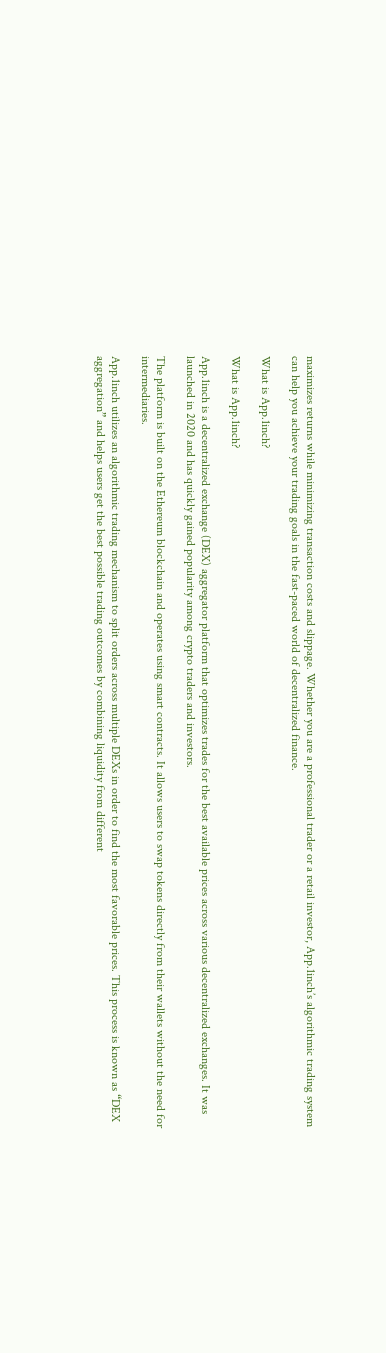maximizes returns while minimizing transaction costs and slippage. Whether you are a professional trader or a retail investor, App.1inch’s algorithmic trading system can help you achieve your trading goals in the fast-paced world of decentralized finance.

What is App.1inch?

What is App.1inch?

App.1inch is a decentralized exchange (DEX) aggregator platform that optimizes trades for the best available prices across various decentralized exchanges. It was launched in 2020 and has quickly gained popularity among crypto traders and investors.

The platform is built on the Ethereum blockchain and operates using smart contracts. It allows users to swap tokens directly from their wallets without the need for intermediaries.

App.1inch utilizes an algorithmic trading mechanism to split orders across multiple DEXs in order to find the most favorable prices. This process is known as “DEX aggregation” and helps users get the best possible trading outcomes by combining liquidity from different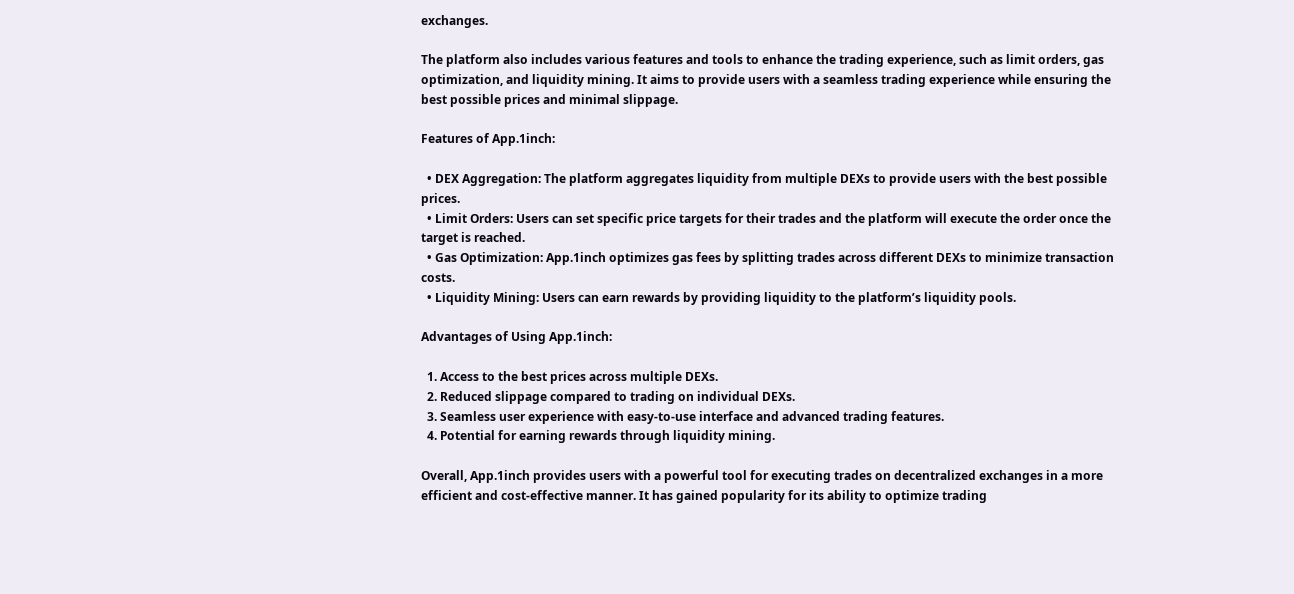exchanges.

The platform also includes various features and tools to enhance the trading experience, such as limit orders, gas optimization, and liquidity mining. It aims to provide users with a seamless trading experience while ensuring the best possible prices and minimal slippage.

Features of App.1inch:

  • DEX Aggregation: The platform aggregates liquidity from multiple DEXs to provide users with the best possible prices.
  • Limit Orders: Users can set specific price targets for their trades and the platform will execute the order once the target is reached.
  • Gas Optimization: App.1inch optimizes gas fees by splitting trades across different DEXs to minimize transaction costs.
  • Liquidity Mining: Users can earn rewards by providing liquidity to the platform’s liquidity pools.

Advantages of Using App.1inch:

  1. Access to the best prices across multiple DEXs.
  2. Reduced slippage compared to trading on individual DEXs.
  3. Seamless user experience with easy-to-use interface and advanced trading features.
  4. Potential for earning rewards through liquidity mining.

Overall, App.1inch provides users with a powerful tool for executing trades on decentralized exchanges in a more efficient and cost-effective manner. It has gained popularity for its ability to optimize trading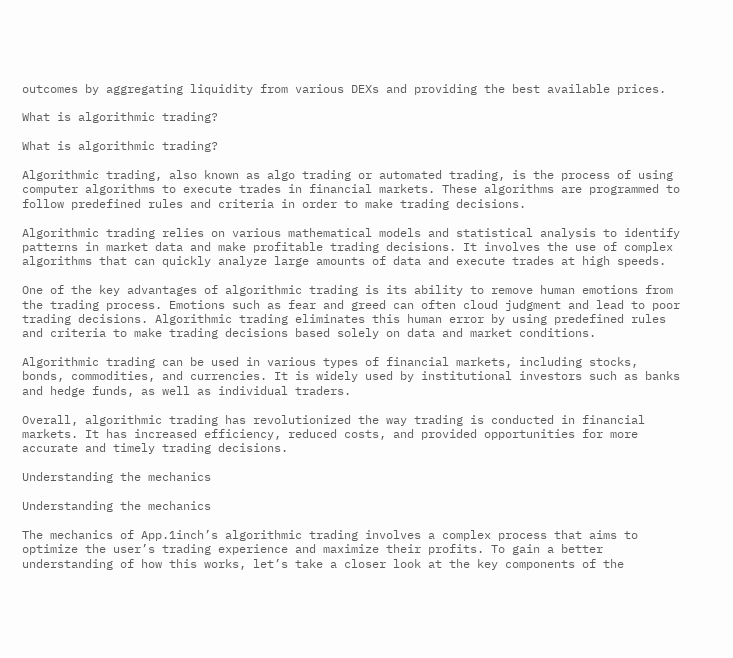outcomes by aggregating liquidity from various DEXs and providing the best available prices.

What is algorithmic trading?

What is algorithmic trading?

Algorithmic trading, also known as algo trading or automated trading, is the process of using computer algorithms to execute trades in financial markets. These algorithms are programmed to follow predefined rules and criteria in order to make trading decisions.

Algorithmic trading relies on various mathematical models and statistical analysis to identify patterns in market data and make profitable trading decisions. It involves the use of complex algorithms that can quickly analyze large amounts of data and execute trades at high speeds.

One of the key advantages of algorithmic trading is its ability to remove human emotions from the trading process. Emotions such as fear and greed can often cloud judgment and lead to poor trading decisions. Algorithmic trading eliminates this human error by using predefined rules and criteria to make trading decisions based solely on data and market conditions.

Algorithmic trading can be used in various types of financial markets, including stocks, bonds, commodities, and currencies. It is widely used by institutional investors such as banks and hedge funds, as well as individual traders.

Overall, algorithmic trading has revolutionized the way trading is conducted in financial markets. It has increased efficiency, reduced costs, and provided opportunities for more accurate and timely trading decisions.

Understanding the mechanics

Understanding the mechanics

The mechanics of App.1inch’s algorithmic trading involves a complex process that aims to optimize the user’s trading experience and maximize their profits. To gain a better understanding of how this works, let’s take a closer look at the key components of the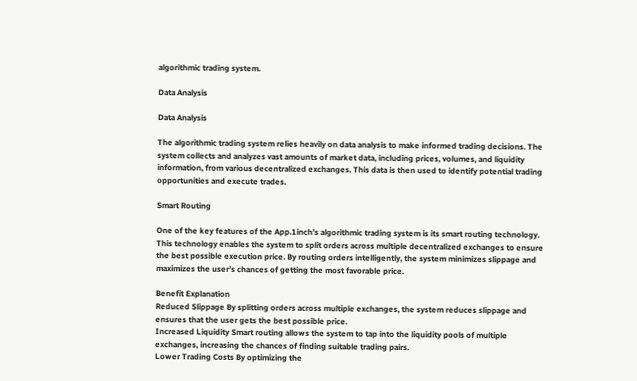algorithmic trading system.

Data Analysis

Data Analysis

The algorithmic trading system relies heavily on data analysis to make informed trading decisions. The system collects and analyzes vast amounts of market data, including prices, volumes, and liquidity information, from various decentralized exchanges. This data is then used to identify potential trading opportunities and execute trades.

Smart Routing

One of the key features of the App.1inch’s algorithmic trading system is its smart routing technology. This technology enables the system to split orders across multiple decentralized exchanges to ensure the best possible execution price. By routing orders intelligently, the system minimizes slippage and maximizes the user’s chances of getting the most favorable price.

Benefit Explanation
Reduced Slippage By splitting orders across multiple exchanges, the system reduces slippage and ensures that the user gets the best possible price.
Increased Liquidity Smart routing allows the system to tap into the liquidity pools of multiple exchanges, increasing the chances of finding suitable trading pairs.
Lower Trading Costs By optimizing the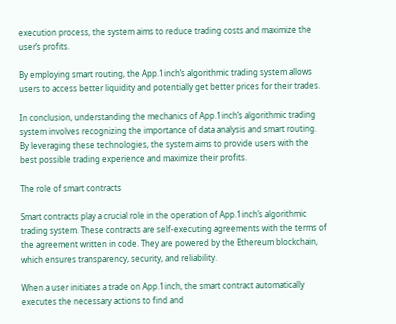execution process, the system aims to reduce trading costs and maximize the user’s profits.

By employing smart routing, the App.1inch’s algorithmic trading system allows users to access better liquidity and potentially get better prices for their trades.

In conclusion, understanding the mechanics of App.1inch’s algorithmic trading system involves recognizing the importance of data analysis and smart routing. By leveraging these technologies, the system aims to provide users with the best possible trading experience and maximize their profits.

The role of smart contracts

Smart contracts play a crucial role in the operation of App.1inch’s algorithmic trading system. These contracts are self-executing agreements with the terms of the agreement written in code. They are powered by the Ethereum blockchain, which ensures transparency, security, and reliability.

When a user initiates a trade on App.1inch, the smart contract automatically executes the necessary actions to find and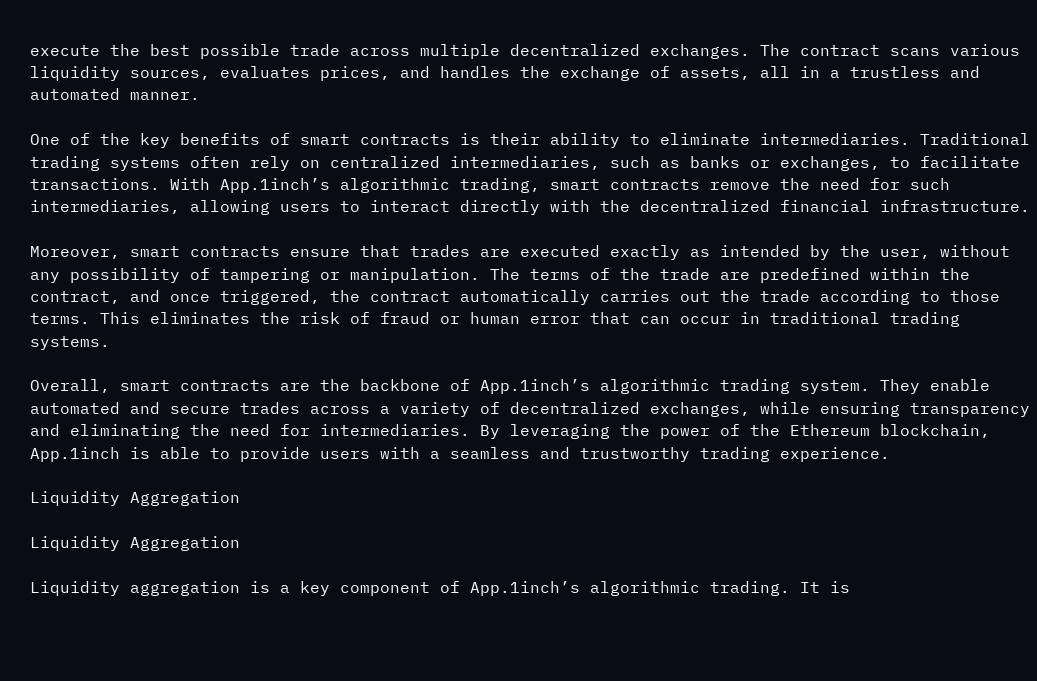execute the best possible trade across multiple decentralized exchanges. The contract scans various liquidity sources, evaluates prices, and handles the exchange of assets, all in a trustless and automated manner.

One of the key benefits of smart contracts is their ability to eliminate intermediaries. Traditional trading systems often rely on centralized intermediaries, such as banks or exchanges, to facilitate transactions. With App.1inch’s algorithmic trading, smart contracts remove the need for such intermediaries, allowing users to interact directly with the decentralized financial infrastructure.

Moreover, smart contracts ensure that trades are executed exactly as intended by the user, without any possibility of tampering or manipulation. The terms of the trade are predefined within the contract, and once triggered, the contract automatically carries out the trade according to those terms. This eliminates the risk of fraud or human error that can occur in traditional trading systems.

Overall, smart contracts are the backbone of App.1inch’s algorithmic trading system. They enable automated and secure trades across a variety of decentralized exchanges, while ensuring transparency and eliminating the need for intermediaries. By leveraging the power of the Ethereum blockchain, App.1inch is able to provide users with a seamless and trustworthy trading experience.

Liquidity Aggregation

Liquidity Aggregation

Liquidity aggregation is a key component of App.1inch’s algorithmic trading. It is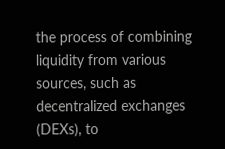the process of combining liquidity from various sources, such as decentralized exchanges (DEXs), to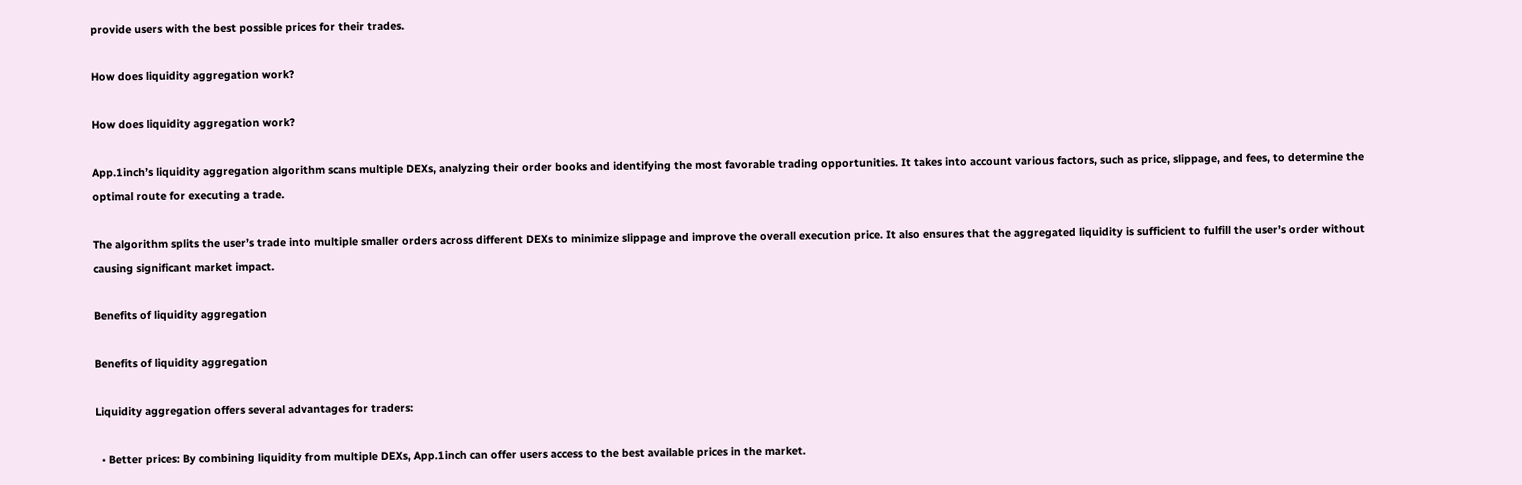provide users with the best possible prices for their trades.

How does liquidity aggregation work?

How does liquidity aggregation work?

App.1inch’s liquidity aggregation algorithm scans multiple DEXs, analyzing their order books and identifying the most favorable trading opportunities. It takes into account various factors, such as price, slippage, and fees, to determine the optimal route for executing a trade.

The algorithm splits the user’s trade into multiple smaller orders across different DEXs to minimize slippage and improve the overall execution price. It also ensures that the aggregated liquidity is sufficient to fulfill the user’s order without causing significant market impact.

Benefits of liquidity aggregation

Benefits of liquidity aggregation

Liquidity aggregation offers several advantages for traders:

  • Better prices: By combining liquidity from multiple DEXs, App.1inch can offer users access to the best available prices in the market.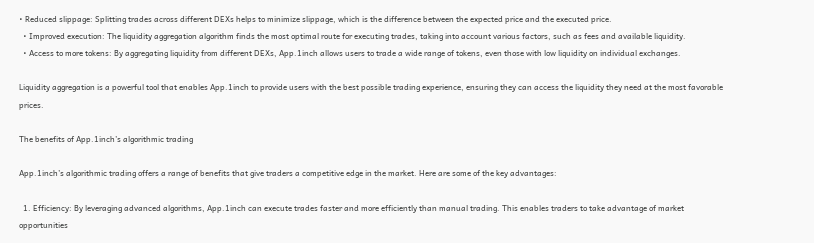• Reduced slippage: Splitting trades across different DEXs helps to minimize slippage, which is the difference between the expected price and the executed price.
  • Improved execution: The liquidity aggregation algorithm finds the most optimal route for executing trades, taking into account various factors, such as fees and available liquidity.
  • Access to more tokens: By aggregating liquidity from different DEXs, App.1inch allows users to trade a wide range of tokens, even those with low liquidity on individual exchanges.

Liquidity aggregation is a powerful tool that enables App.1inch to provide users with the best possible trading experience, ensuring they can access the liquidity they need at the most favorable prices.

The benefits of App.1inch’s algorithmic trading

App.1inch’s algorithmic trading offers a range of benefits that give traders a competitive edge in the market. Here are some of the key advantages:

  1. Efficiency: By leveraging advanced algorithms, App.1inch can execute trades faster and more efficiently than manual trading. This enables traders to take advantage of market opportunities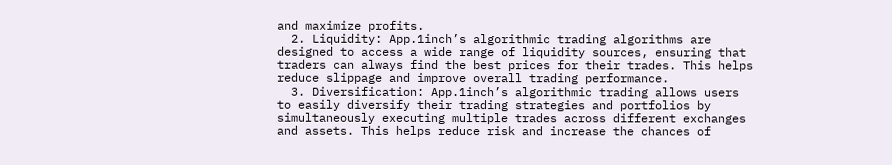and maximize profits.
  2. Liquidity: App.1inch’s algorithmic trading algorithms are designed to access a wide range of liquidity sources, ensuring that traders can always find the best prices for their trades. This helps reduce slippage and improve overall trading performance.
  3. Diversification: App.1inch’s algorithmic trading allows users to easily diversify their trading strategies and portfolios by simultaneously executing multiple trades across different exchanges and assets. This helps reduce risk and increase the chances of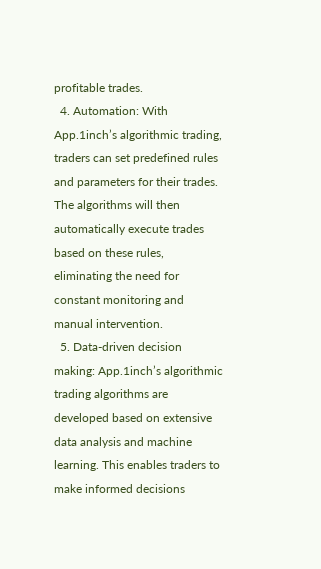profitable trades.
  4. Automation: With App.1inch’s algorithmic trading, traders can set predefined rules and parameters for their trades. The algorithms will then automatically execute trades based on these rules, eliminating the need for constant monitoring and manual intervention.
  5. Data-driven decision making: App.1inch’s algorithmic trading algorithms are developed based on extensive data analysis and machine learning. This enables traders to make informed decisions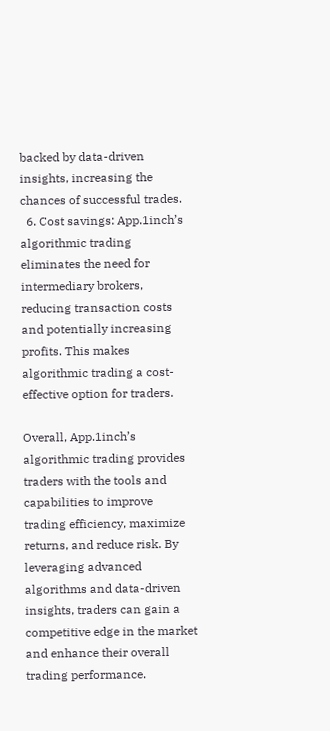backed by data-driven insights, increasing the chances of successful trades.
  6. Cost savings: App.1inch’s algorithmic trading eliminates the need for intermediary brokers, reducing transaction costs and potentially increasing profits. This makes algorithmic trading a cost-effective option for traders.

Overall, App.1inch’s algorithmic trading provides traders with the tools and capabilities to improve trading efficiency, maximize returns, and reduce risk. By leveraging advanced algorithms and data-driven insights, traders can gain a competitive edge in the market and enhance their overall trading performance.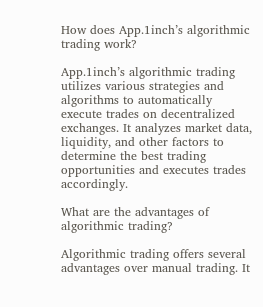How does App.1inch’s algorithmic trading work?

App.1inch’s algorithmic trading utilizes various strategies and algorithms to automatically execute trades on decentralized exchanges. It analyzes market data, liquidity, and other factors to determine the best trading opportunities and executes trades accordingly.

What are the advantages of algorithmic trading?

Algorithmic trading offers several advantages over manual trading. It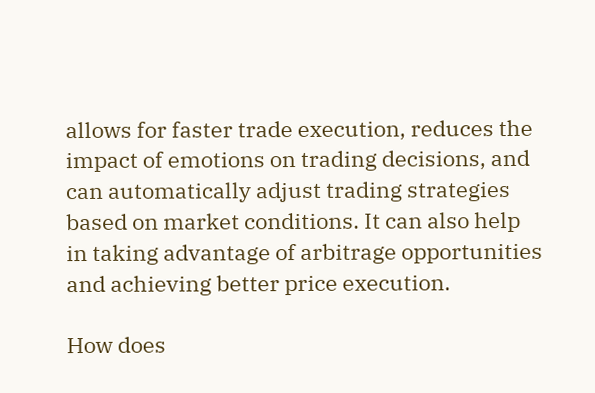allows for faster trade execution, reduces the impact of emotions on trading decisions, and can automatically adjust trading strategies based on market conditions. It can also help in taking advantage of arbitrage opportunities and achieving better price execution.

How does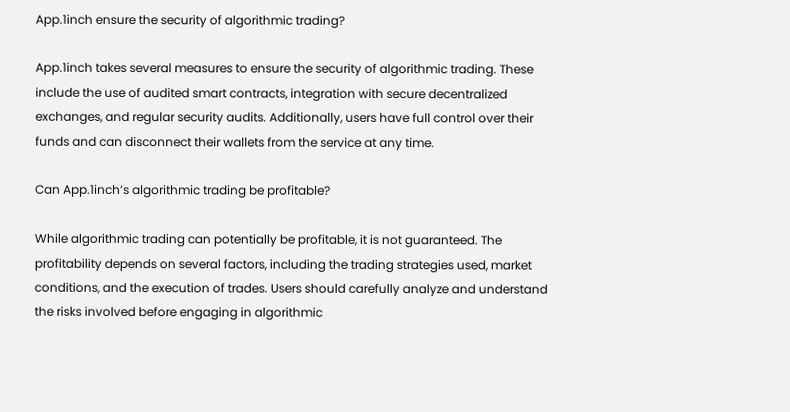App.1inch ensure the security of algorithmic trading?

App.1inch takes several measures to ensure the security of algorithmic trading. These include the use of audited smart contracts, integration with secure decentralized exchanges, and regular security audits. Additionally, users have full control over their funds and can disconnect their wallets from the service at any time.

Can App.1inch’s algorithmic trading be profitable?

While algorithmic trading can potentially be profitable, it is not guaranteed. The profitability depends on several factors, including the trading strategies used, market conditions, and the execution of trades. Users should carefully analyze and understand the risks involved before engaging in algorithmic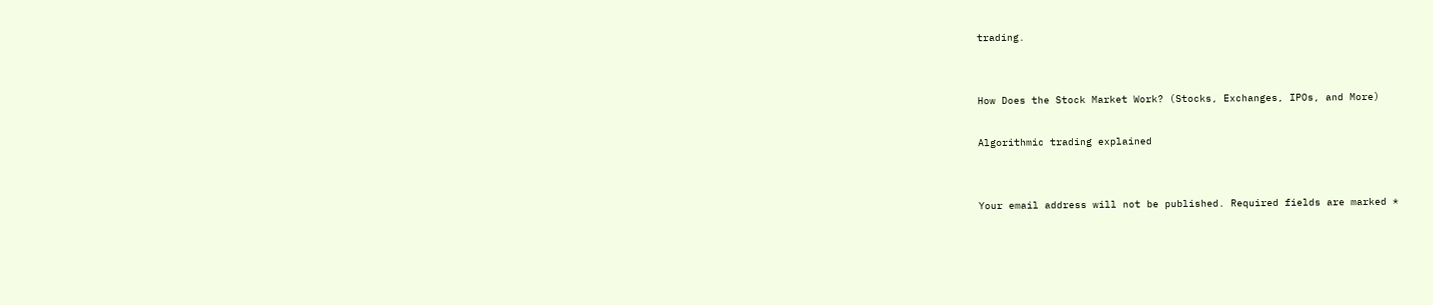trading.


How Does the Stock Market Work? (Stocks, Exchanges, IPOs, and More)

Algorithmic trading explained


Your email address will not be published. Required fields are marked *